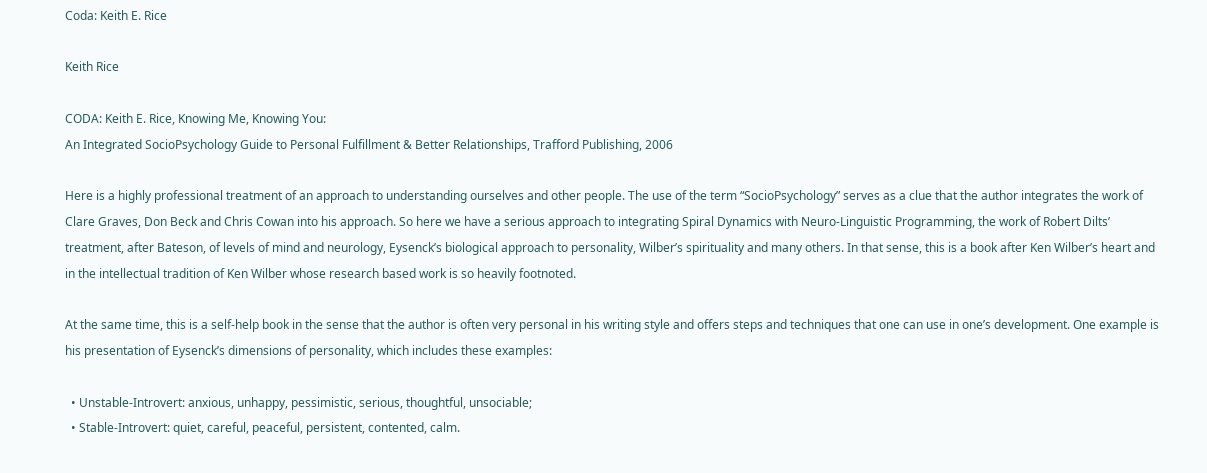Coda: Keith E. Rice

Keith Rice

CODA: Keith E. Rice, Knowing Me, Knowing You:
An Integrated SocioPsychology Guide to Personal Fulfillment & Better Relationships, Trafford Publishing, 2006

Here is a highly professional treatment of an approach to understanding ourselves and other people. The use of the term “SocioPsychology” serves as a clue that the author integrates the work of Clare Graves, Don Beck and Chris Cowan into his approach. So here we have a serious approach to integrating Spiral Dynamics with Neuro-Linguistic Programming, the work of Robert Dilts’ treatment, after Bateson, of levels of mind and neurology, Eysenck’s biological approach to personality, Wilber’s spirituality and many others. In that sense, this is a book after Ken Wilber’s heart and in the intellectual tradition of Ken Wilber whose research based work is so heavily footnoted.

At the same time, this is a self-help book in the sense that the author is often very personal in his writing style and offers steps and techniques that one can use in one’s development. One example is his presentation of Eysenck’s dimensions of personality, which includes these examples:

  • Unstable-Introvert: anxious, unhappy, pessimistic, serious, thoughtful, unsociable;
  • Stable-Introvert: quiet, careful, peaceful, persistent, contented, calm.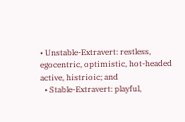• Unstable-Extravert: restless, egocentric, optimistic, hot-headed active, histrioic; and
  • Stable-Extravert: playful,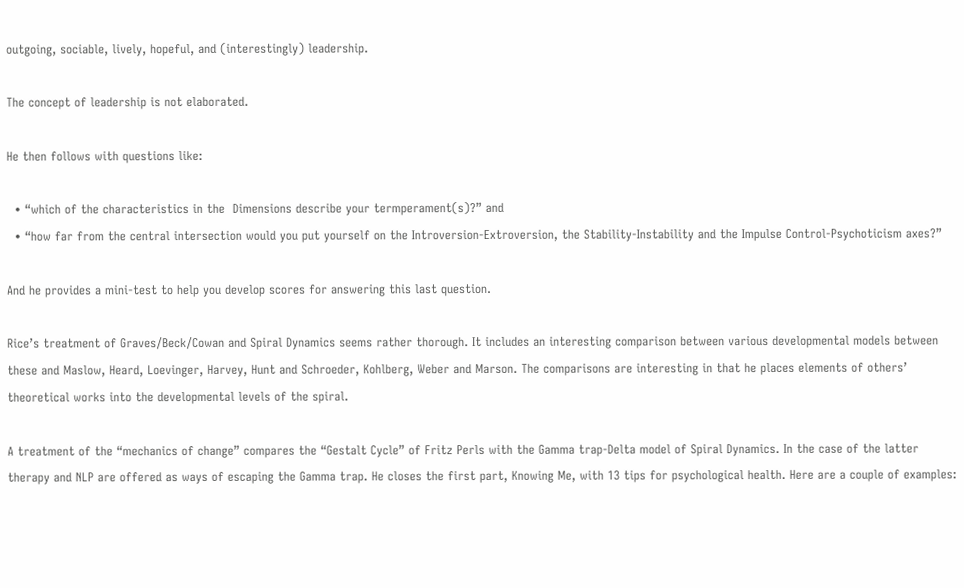outgoing, sociable, lively, hopeful, and (interestingly) leadership.

The concept of leadership is not elaborated.

He then follows with questions like:

  • “which of the characteristics in the  Dimensions describe your termperament(s)?” and
  • “how far from the central intersection would you put yourself on the Introversion-Extroversion, the Stability-Instability and the Impulse Control-Psychoticism axes?”

And he provides a mini-test to help you develop scores for answering this last question.

Rice’s treatment of Graves/Beck/Cowan and Spiral Dynamics seems rather thorough. It includes an interesting comparison between various developmental models between these and Maslow, Heard, Loevinger, Harvey, Hunt and Schroeder, Kohlberg, Weber and Marson. The comparisons are interesting in that he places elements of others’ theoretical works into the developmental levels of the spiral.

A treatment of the “mechanics of change” compares the “Gestalt Cycle” of Fritz Perls with the Gamma trap-Delta model of Spiral Dynamics. In the case of the latter therapy and NLP are offered as ways of escaping the Gamma trap. He closes the first part, Knowing Me, with 13 tips for psychological health. Here are a couple of examples: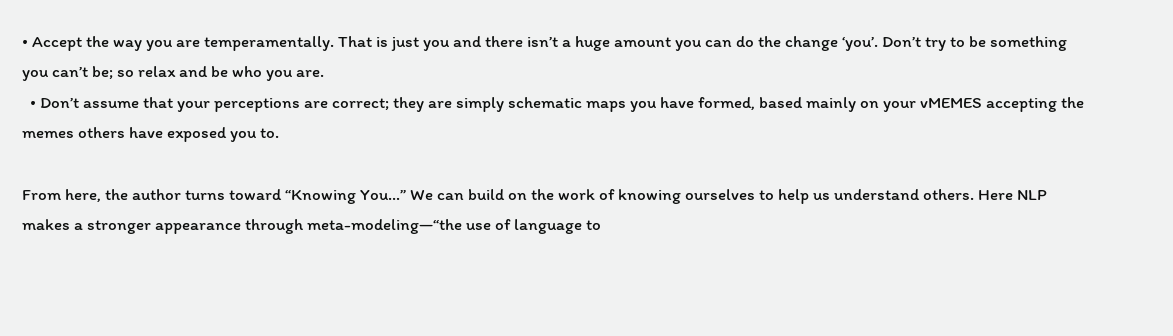• Accept the way you are temperamentally. That is just you and there isn’t a huge amount you can do the change ‘you’. Don’t try to be something you can’t be; so relax and be who you are.
  • Don’t assume that your perceptions are correct; they are simply schematic maps you have formed, based mainly on your vMEMES accepting the memes others have exposed you to.

From here, the author turns toward “Knowing You…” We can build on the work of knowing ourselves to help us understand others. Here NLP makes a stronger appearance through meta-modeling—“the use of language to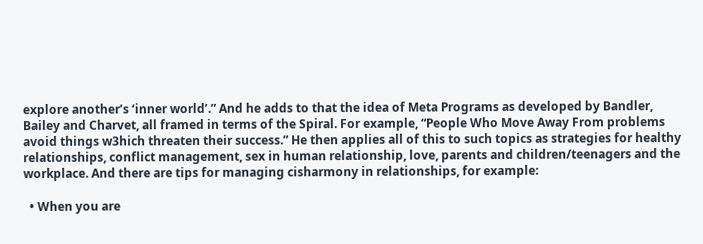explore another’s ‘inner world’.” And he adds to that the idea of Meta Programs as developed by Bandler, Bailey and Charvet, all framed in terms of the Spiral. For example, “People Who Move Away From problems avoid things w3hich threaten their success.” He then applies all of this to such topics as strategies for healthy relationships, conflict management, sex in human relationship, love, parents and children/teenagers and the workplace. And there are tips for managing cisharmony in relationships, for example:

  • When you are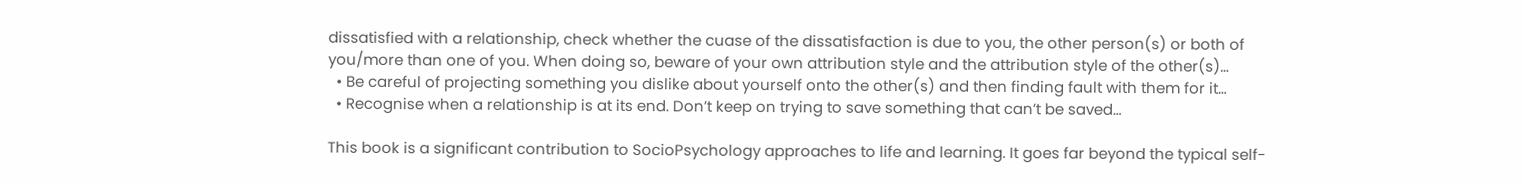dissatisfied with a relationship, check whether the cuase of the dissatisfaction is due to you, the other person(s) or both of you/more than one of you. When doing so, beware of your own attribution style and the attribution style of the other(s)…
  • Be careful of projecting something you dislike about yourself onto the other(s) and then finding fault with them for it…
  • Recognise when a relationship is at its end. Don’t keep on trying to save something that can’t be saved…

This book is a significant contribution to SocioPsychology approaches to life and learning. It goes far beyond the typical self-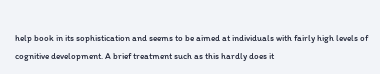help book in its sophistication and seems to be aimed at individuals with fairly high levels of cognitive development. A brief treatment such as this hardly does it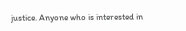justice. Anyone who is interested in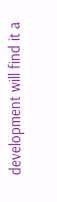development will find it a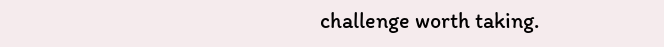challenge worth taking.